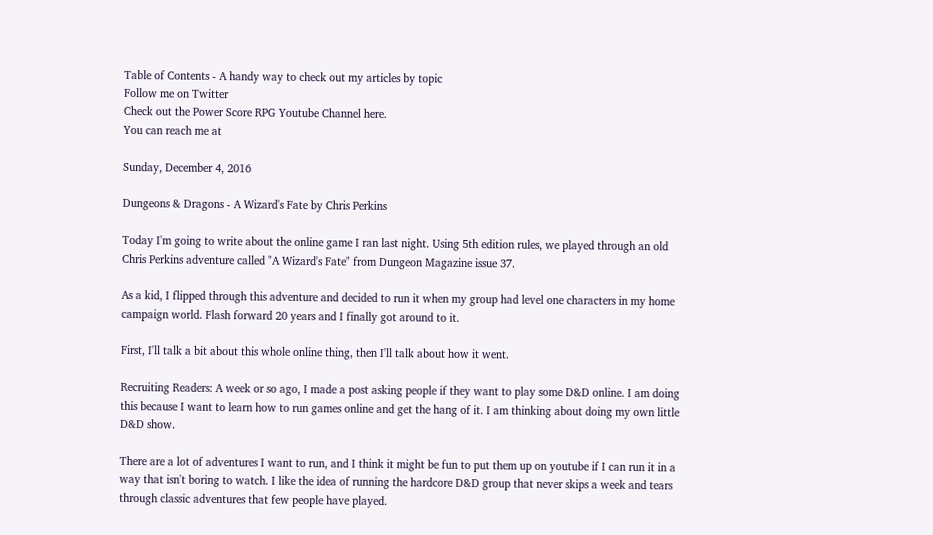Table of Contents - A handy way to check out my articles by topic
Follow me on Twitter
Check out the Power Score RPG Youtube Channel here.
You can reach me at

Sunday, December 4, 2016

Dungeons & Dragons - A Wizard's Fate by Chris Perkins

Today I'm going to write about the online game I ran last night. Using 5th edition rules, we played through an old Chris Perkins adventure called "A Wizard's Fate" from Dungeon Magazine issue 37.

As a kid, I flipped through this adventure and decided to run it when my group had level one characters in my home campaign world. Flash forward 20 years and I finally got around to it.

First, I'll talk a bit about this whole online thing, then I'll talk about how it went.

Recruiting Readers: A week or so ago, I made a post asking people if they want to play some D&D online. I am doing this because I want to learn how to run games online and get the hang of it. I am thinking about doing my own little D&D show.

There are a lot of adventures I want to run, and I think it might be fun to put them up on youtube if I can run it in a way that isn't boring to watch. I like the idea of running the hardcore D&D group that never skips a week and tears through classic adventures that few people have played.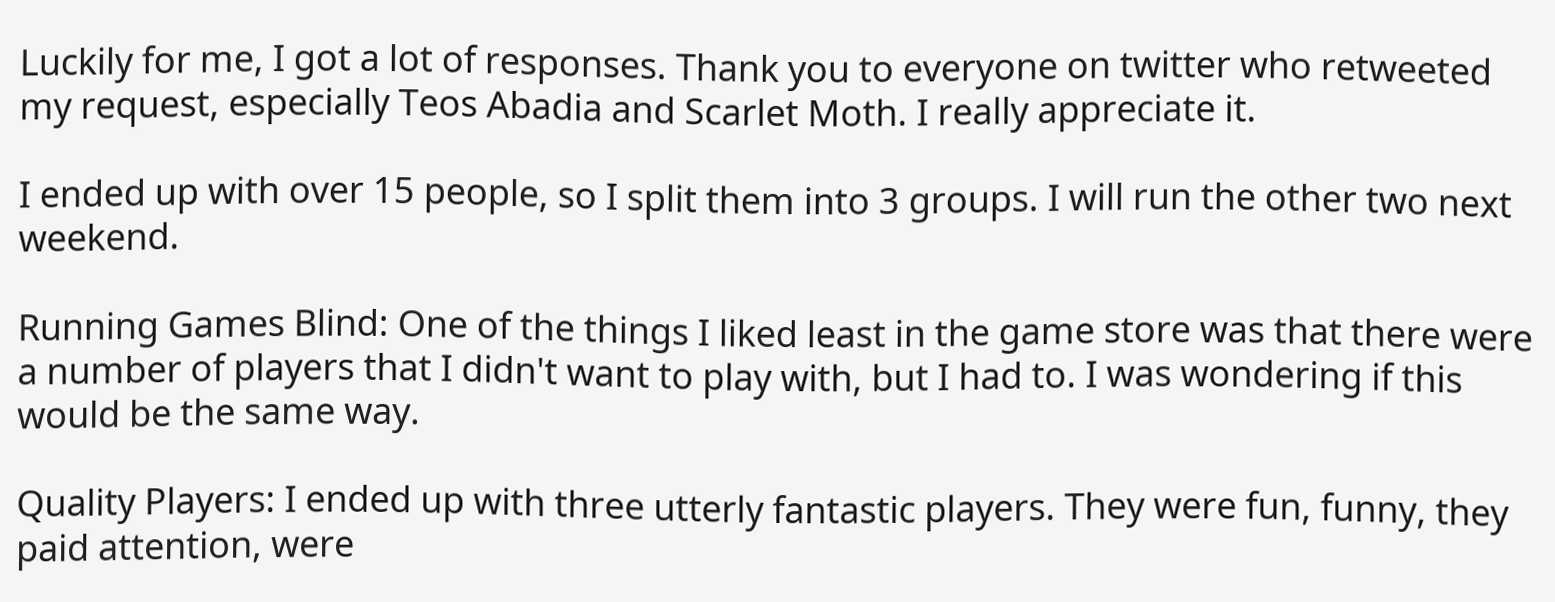Luckily for me, I got a lot of responses. Thank you to everyone on twitter who retweeted my request, especially Teos Abadia and Scarlet Moth. I really appreciate it.

I ended up with over 15 people, so I split them into 3 groups. I will run the other two next weekend.

Running Games Blind: One of the things I liked least in the game store was that there were a number of players that I didn't want to play with, but I had to. I was wondering if this would be the same way.

Quality Players: I ended up with three utterly fantastic players. They were fun, funny, they paid attention, were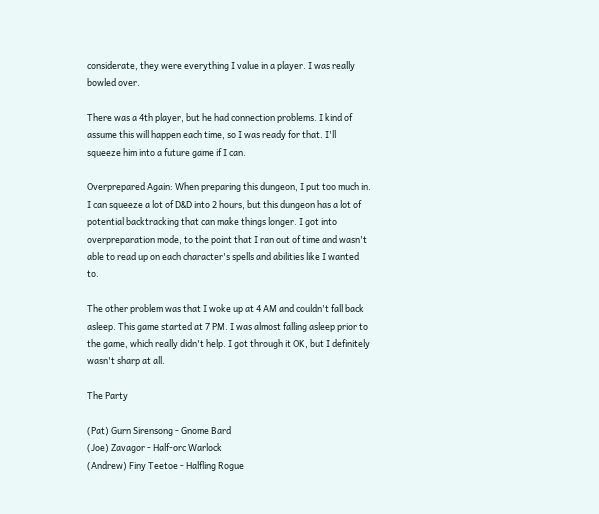considerate, they were everything I value in a player. I was really bowled over.

There was a 4th player, but he had connection problems. I kind of assume this will happen each time, so I was ready for that. I'll squeeze him into a future game if I can.

Overprepared Again: When preparing this dungeon, I put too much in. I can squeeze a lot of D&D into 2 hours, but this dungeon has a lot of potential backtracking that can make things longer. I got into overpreparation mode, to the point that I ran out of time and wasn't able to read up on each character's spells and abilities like I wanted to.

The other problem was that I woke up at 4 AM and couldn't fall back asleep. This game started at 7 PM. I was almost falling asleep prior to the game, which really didn't help. I got through it OK, but I definitely wasn't sharp at all.

The Party

(Pat) Gurn Sirensong - Gnome Bard
(Joe) Zavagor - Half-orc Warlock
(Andrew) Finy Teetoe - Halfling Rogue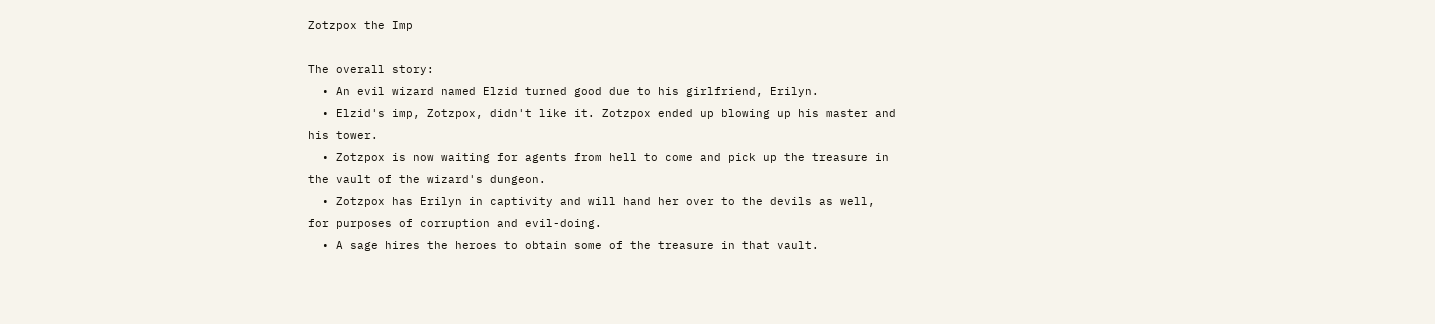Zotzpox the Imp

The overall story:
  • An evil wizard named Elzid turned good due to his girlfriend, Erilyn.
  • Elzid's imp, Zotzpox, didn't like it. Zotzpox ended up blowing up his master and his tower.
  • Zotzpox is now waiting for agents from hell to come and pick up the treasure in the vault of the wizard's dungeon.
  • Zotzpox has Erilyn in captivity and will hand her over to the devils as well, for purposes of corruption and evil-doing.
  • A sage hires the heroes to obtain some of the treasure in that vault.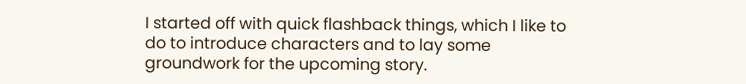I started off with quick flashback things, which I like to do to introduce characters and to lay some groundwork for the upcoming story.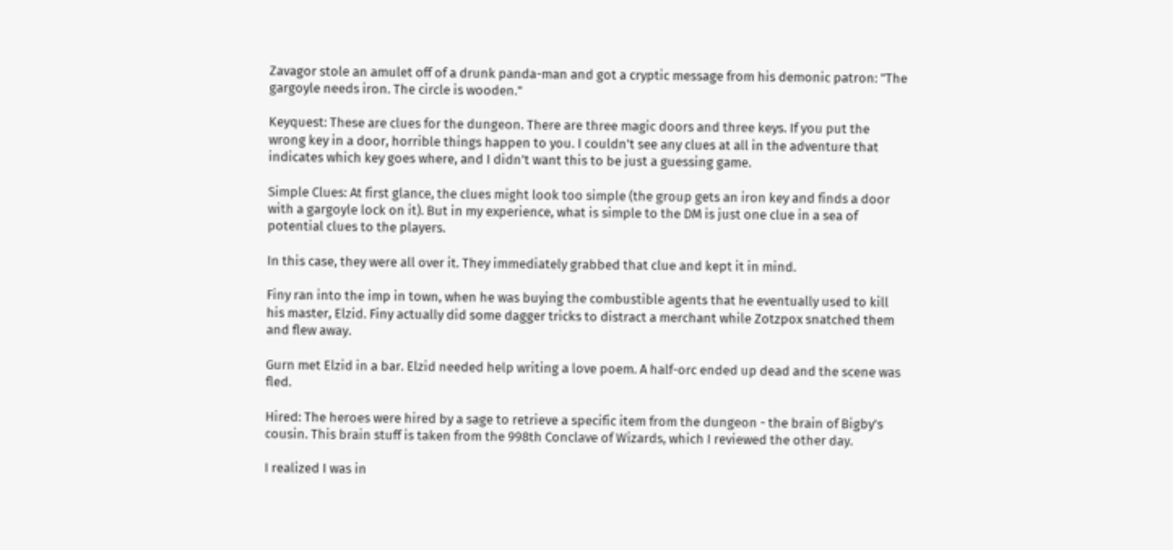Zavagor stole an amulet off of a drunk panda-man and got a cryptic message from his demonic patron: "The gargoyle needs iron. The circle is wooden."

Keyquest: These are clues for the dungeon. There are three magic doors and three keys. If you put the wrong key in a door, horrible things happen to you. I couldn't see any clues at all in the adventure that indicates which key goes where, and I didn't want this to be just a guessing game.

Simple Clues: At first glance, the clues might look too simple (the group gets an iron key and finds a door with a gargoyle lock on it). But in my experience, what is simple to the DM is just one clue in a sea of potential clues to the players.

In this case, they were all over it. They immediately grabbed that clue and kept it in mind.

Finy ran into the imp in town, when he was buying the combustible agents that he eventually used to kill his master, Elzid. Finy actually did some dagger tricks to distract a merchant while Zotzpox snatched them and flew away.

Gurn met Elzid in a bar. Elzid needed help writing a love poem. A half-orc ended up dead and the scene was fled.

Hired: The heroes were hired by a sage to retrieve a specific item from the dungeon - the brain of Bigby's cousin. This brain stuff is taken from the 998th Conclave of Wizards, which I reviewed the other day.

I realized I was in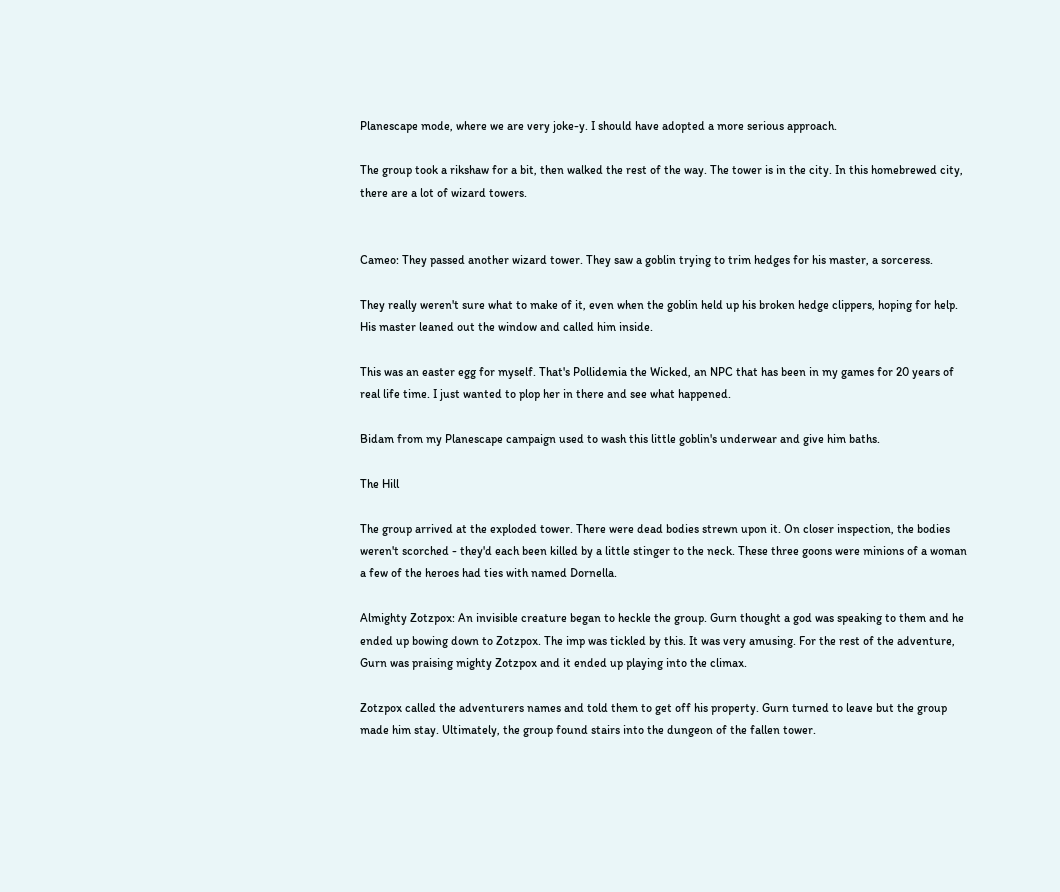Planescape mode, where we are very joke-y. I should have adopted a more serious approach.

The group took a rikshaw for a bit, then walked the rest of the way. The tower is in the city. In this homebrewed city, there are a lot of wizard towers.


Cameo: They passed another wizard tower. They saw a goblin trying to trim hedges for his master, a sorceress.

They really weren't sure what to make of it, even when the goblin held up his broken hedge clippers, hoping for help. His master leaned out the window and called him inside.

This was an easter egg for myself. That's Pollidemia the Wicked, an NPC that has been in my games for 20 years of real life time. I just wanted to plop her in there and see what happened.

Bidam from my Planescape campaign used to wash this little goblin's underwear and give him baths.

The Hill

The group arrived at the exploded tower. There were dead bodies strewn upon it. On closer inspection, the bodies weren't scorched - they'd each been killed by a little stinger to the neck. These three goons were minions of a woman a few of the heroes had ties with named Dornella.

Almighty Zotzpox: An invisible creature began to heckle the group. Gurn thought a god was speaking to them and he ended up bowing down to Zotzpox. The imp was tickled by this. It was very amusing. For the rest of the adventure, Gurn was praising mighty Zotzpox and it ended up playing into the climax.

Zotzpox called the adventurers names and told them to get off his property. Gurn turned to leave but the group made him stay. Ultimately, the group found stairs into the dungeon of the fallen tower.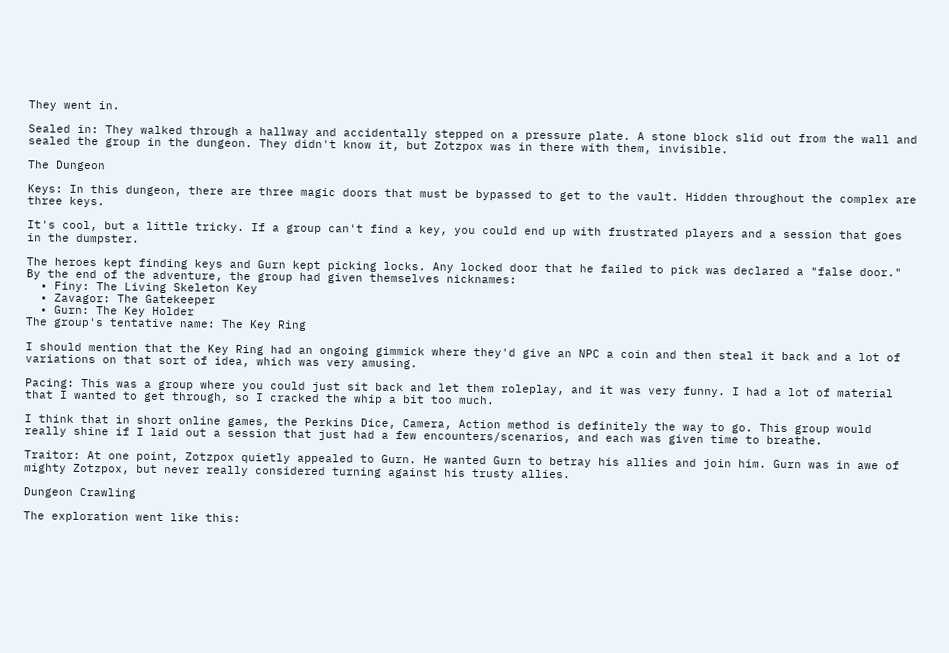They went in.

Sealed in: They walked through a hallway and accidentally stepped on a pressure plate. A stone block slid out from the wall and sealed the group in the dungeon. They didn't know it, but Zotzpox was in there with them, invisible.

The Dungeon

Keys: In this dungeon, there are three magic doors that must be bypassed to get to the vault. Hidden throughout the complex are three keys.

It's cool, but a little tricky. If a group can't find a key, you could end up with frustrated players and a session that goes in the dumpster.

The heroes kept finding keys and Gurn kept picking locks. Any locked door that he failed to pick was declared a "false door." By the end of the adventure, the group had given themselves nicknames:
  • Finy: The Living Skeleton Key
  • Zavagor: The Gatekeeper
  • Gurn: The Key Holder
The group's tentative name: The Key Ring

I should mention that the Key Ring had an ongoing gimmick where they'd give an NPC a coin and then steal it back and a lot of variations on that sort of idea, which was very amusing.

Pacing: This was a group where you could just sit back and let them roleplay, and it was very funny. I had a lot of material that I wanted to get through, so I cracked the whip a bit too much.

I think that in short online games, the Perkins Dice, Camera, Action method is definitely the way to go. This group would really shine if I laid out a session that just had a few encounters/scenarios, and each was given time to breathe.

Traitor: At one point, Zotzpox quietly appealed to Gurn. He wanted Gurn to betray his allies and join him. Gurn was in awe of mighty Zotzpox, but never really considered turning against his trusty allies.

Dungeon Crawling

The exploration went like this: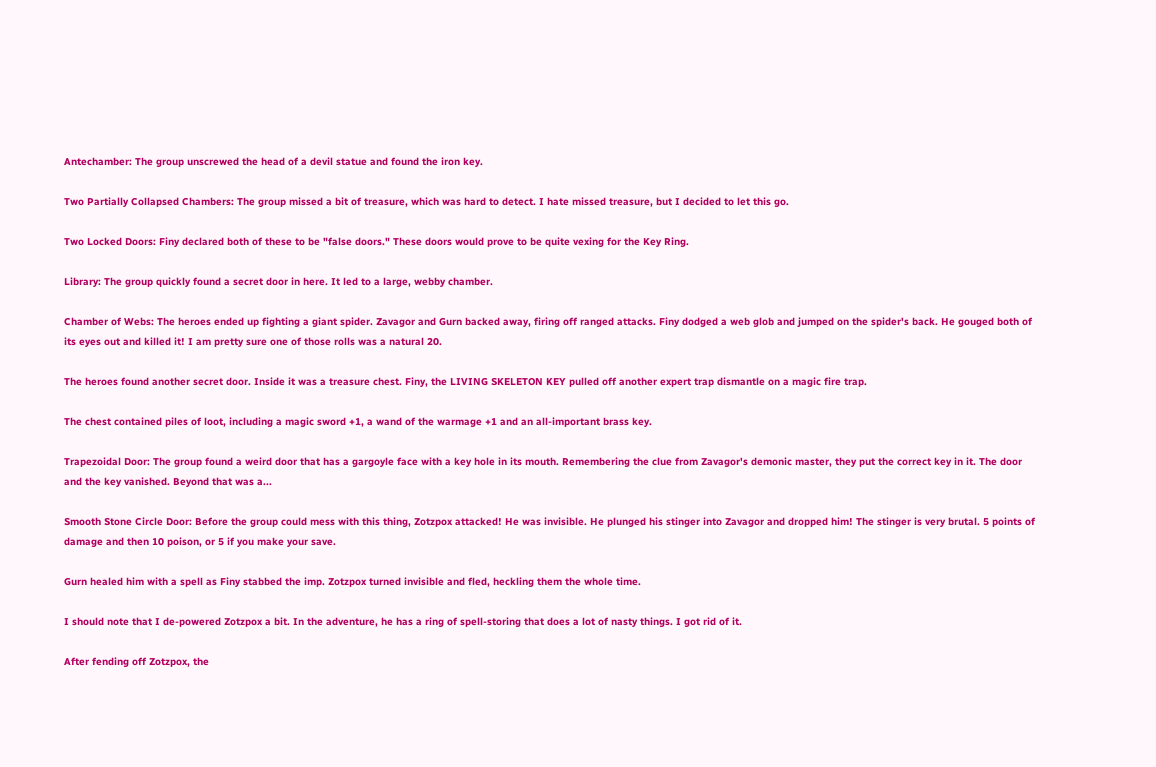Antechamber: The group unscrewed the head of a devil statue and found the iron key.

Two Partially Collapsed Chambers: The group missed a bit of treasure, which was hard to detect. I hate missed treasure, but I decided to let this go.

Two Locked Doors: Finy declared both of these to be "false doors." These doors would prove to be quite vexing for the Key Ring.

Library: The group quickly found a secret door in here. It led to a large, webby chamber.

Chamber of Webs: The heroes ended up fighting a giant spider. Zavagor and Gurn backed away, firing off ranged attacks. Finy dodged a web glob and jumped on the spider's back. He gouged both of its eyes out and killed it! I am pretty sure one of those rolls was a natural 20.

The heroes found another secret door. Inside it was a treasure chest. Finy, the LIVING SKELETON KEY pulled off another expert trap dismantle on a magic fire trap.

The chest contained piles of loot, including a magic sword +1, a wand of the warmage +1 and an all-important brass key.

Trapezoidal Door: The group found a weird door that has a gargoyle face with a key hole in its mouth. Remembering the clue from Zavagor's demonic master, they put the correct key in it. The door and the key vanished. Beyond that was a...

Smooth Stone Circle Door: Before the group could mess with this thing, Zotzpox attacked! He was invisible. He plunged his stinger into Zavagor and dropped him! The stinger is very brutal. 5 points of damage and then 10 poison, or 5 if you make your save.

Gurn healed him with a spell as Finy stabbed the imp. Zotzpox turned invisible and fled, heckling them the whole time.

I should note that I de-powered Zotzpox a bit. In the adventure, he has a ring of spell-storing that does a lot of nasty things. I got rid of it.

After fending off Zotzpox, the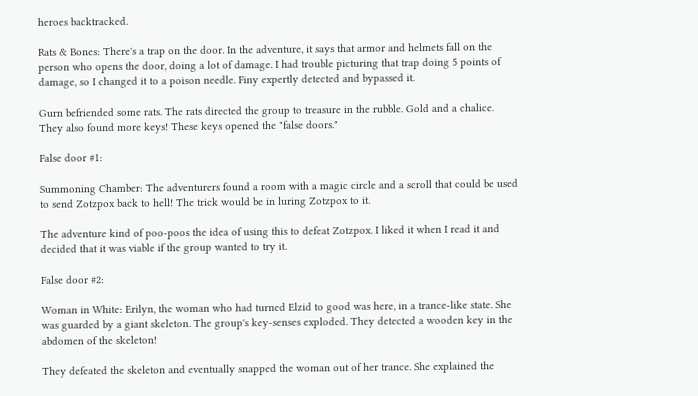heroes backtracked.

Rats & Bones: There's a trap on the door. In the adventure, it says that armor and helmets fall on the person who opens the door, doing a lot of damage. I had trouble picturing that trap doing 5 points of damage, so I changed it to a poison needle. Finy expertly detected and bypassed it.

Gurn befriended some rats. The rats directed the group to treasure in the rubble. Gold and a chalice. They also found more keys! These keys opened the "false doors."

False door #1:

Summoning Chamber: The adventurers found a room with a magic circle and a scroll that could be used to send Zotzpox back to hell! The trick would be in luring Zotzpox to it.

The adventure kind of poo-poos the idea of using this to defeat Zotzpox. I liked it when I read it and decided that it was viable if the group wanted to try it.

False door #2:

Woman in White: Erilyn, the woman who had turned Elzid to good was here, in a trance-like state. She was guarded by a giant skeleton. The group's key-senses exploded. They detected a wooden key in the abdomen of the skeleton!

They defeated the skeleton and eventually snapped the woman out of her trance. She explained the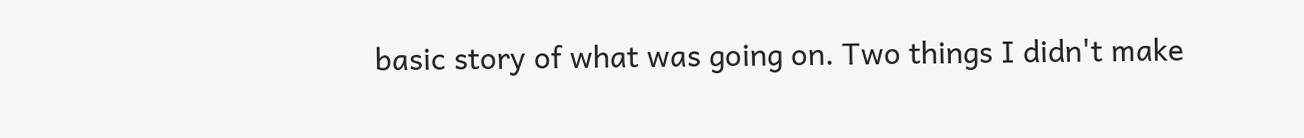basic story of what was going on. Two things I didn't make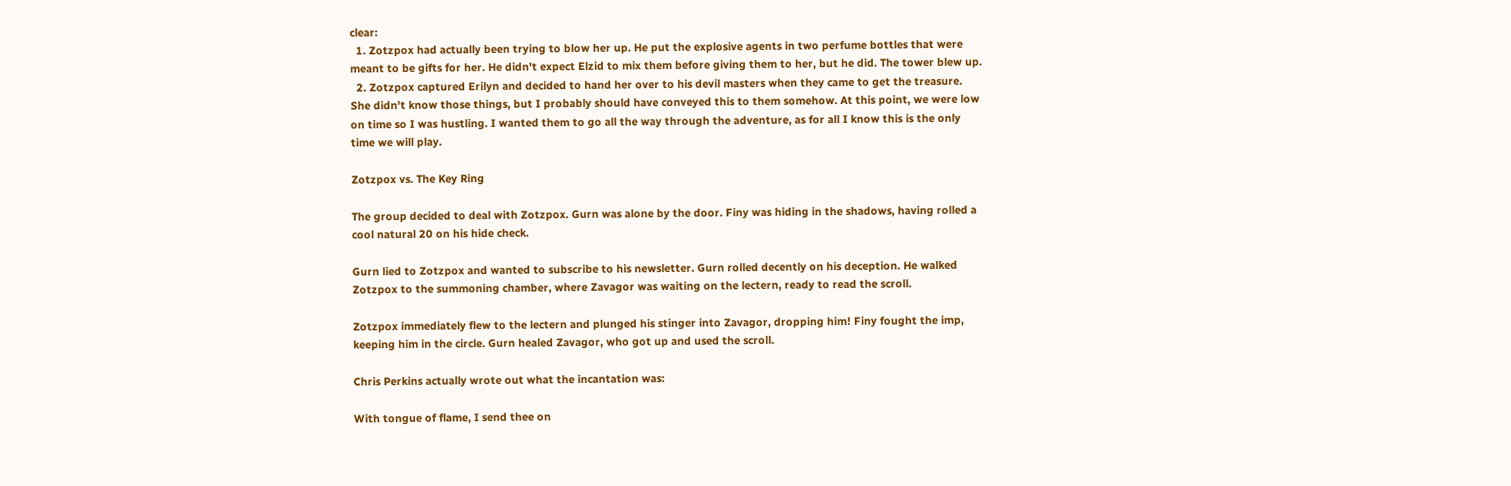clear:
  1. Zotzpox had actually been trying to blow her up. He put the explosive agents in two perfume bottles that were meant to be gifts for her. He didn't expect Elzid to mix them before giving them to her, but he did. The tower blew up.
  2. Zotzpox captured Erilyn and decided to hand her over to his devil masters when they came to get the treasure.
She didn't know those things, but I probably should have conveyed this to them somehow. At this point, we were low on time so I was hustling. I wanted them to go all the way through the adventure, as for all I know this is the only time we will play.

Zotzpox vs. The Key Ring

The group decided to deal with Zotzpox. Gurn was alone by the door. Finy was hiding in the shadows, having rolled a cool natural 20 on his hide check.

Gurn lied to Zotzpox and wanted to subscribe to his newsletter. Gurn rolled decently on his deception. He walked Zotzpox to the summoning chamber, where Zavagor was waiting on the lectern, ready to read the scroll.

Zotzpox immediately flew to the lectern and plunged his stinger into Zavagor, dropping him! Finy fought the imp, keeping him in the circle. Gurn healed Zavagor, who got up and used the scroll.

Chris Perkins actually wrote out what the incantation was:

With tongue of flame, I send thee on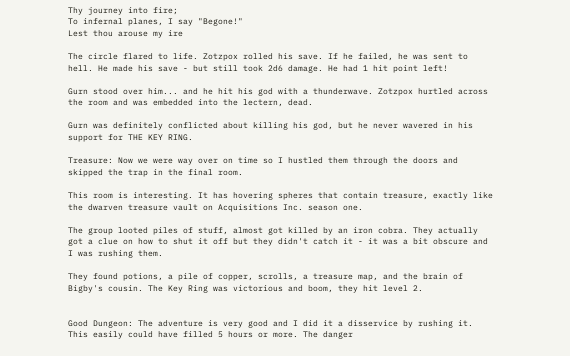Thy journey into fire;
To infernal planes, I say "Begone!"
Lest thou arouse my ire

The circle flared to life. Zotzpox rolled his save. If he failed, he was sent to hell. He made his save - but still took 2d6 damage. He had 1 hit point left!

Gurn stood over him... and he hit his god with a thunderwave. Zotzpox hurtled across the room and was embedded into the lectern, dead.

Gurn was definitely conflicted about killing his god, but he never wavered in his support for THE KEY RING.

Treasure: Now we were way over on time so I hustled them through the doors and skipped the trap in the final room.

This room is interesting. It has hovering spheres that contain treasure, exactly like the dwarven treasure vault on Acquisitions Inc. season one.

The group looted piles of stuff, almost got killed by an iron cobra. They actually got a clue on how to shut it off but they didn't catch it - it was a bit obscure and I was rushing them.

They found potions, a pile of copper, scrolls, a treasure map, and the brain of Bigby's cousin. The Key Ring was victorious and boom, they hit level 2.


Good Dungeon: The adventure is very good and I did it a disservice by rushing it. This easily could have filled 5 hours or more. The danger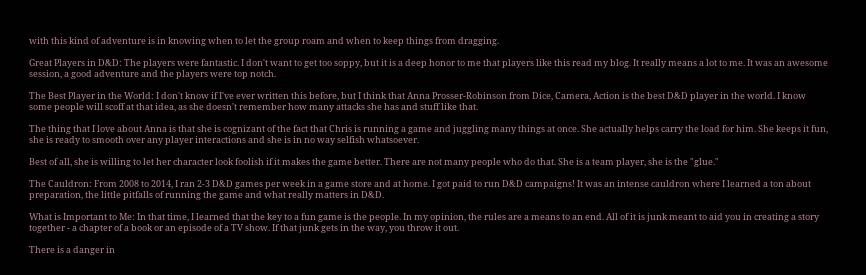with this kind of adventure is in knowing when to let the group roam and when to keep things from dragging.

Great Players in D&D: The players were fantastic. I don't want to get too soppy, but it is a deep honor to me that players like this read my blog. It really means a lot to me. It was an awesome session, a good adventure and the players were top notch.

The Best Player in the World: I don't know if I've ever written this before, but I think that Anna Prosser-Robinson from Dice, Camera, Action is the best D&D player in the world. I know some people will scoff at that idea, as she doesn't remember how many attacks she has and stuff like that.

The thing that I love about Anna is that she is cognizant of the fact that Chris is running a game and juggling many things at once. She actually helps carry the load for him. She keeps it fun, she is ready to smooth over any player interactions and she is in no way selfish whatsoever.

Best of all, she is willing to let her character look foolish if it makes the game better. There are not many people who do that. She is a team player, she is the "glue."

The Cauldron: From 2008 to 2014, I ran 2-3 D&D games per week in a game store and at home. I got paid to run D&D campaigns! It was an intense cauldron where I learned a ton about preparation, the little pitfalls of running the game and what really matters in D&D.

What is Important to Me: In that time, I learned that the key to a fun game is the people. In my opinion, the rules are a means to an end. All of it is junk meant to aid you in creating a story together - a chapter of a book or an episode of a TV show. If that junk gets in the way, you throw it out.

There is a danger in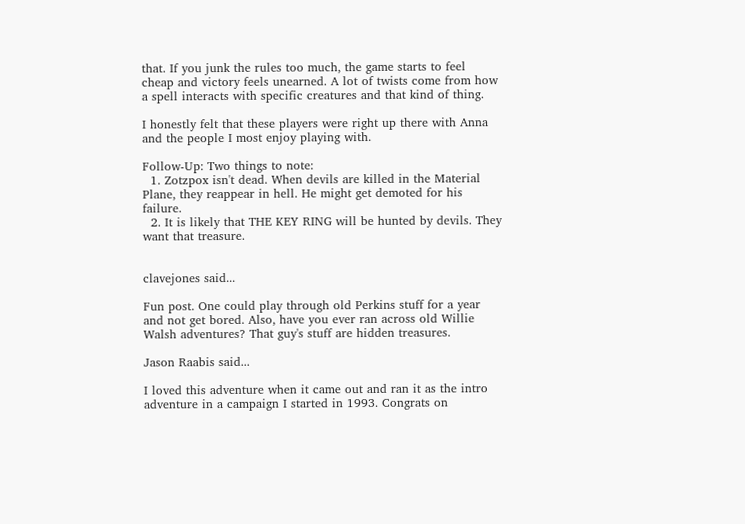that. If you junk the rules too much, the game starts to feel cheap and victory feels unearned. A lot of twists come from how a spell interacts with specific creatures and that kind of thing.

I honestly felt that these players were right up there with Anna and the people I most enjoy playing with.

Follow-Up: Two things to note:
  1. Zotzpox isn't dead. When devils are killed in the Material Plane, they reappear in hell. He might get demoted for his failure.
  2. It is likely that THE KEY RING will be hunted by devils. They want that treasure.


clavejones said...

Fun post. One could play through old Perkins stuff for a year and not get bored. Also, have you ever ran across old Willie Walsh adventures? That guy's stuff are hidden treasures.

Jason Raabis said...

I loved this adventure when it came out and ran it as the intro adventure in a campaign I started in 1993. Congrats on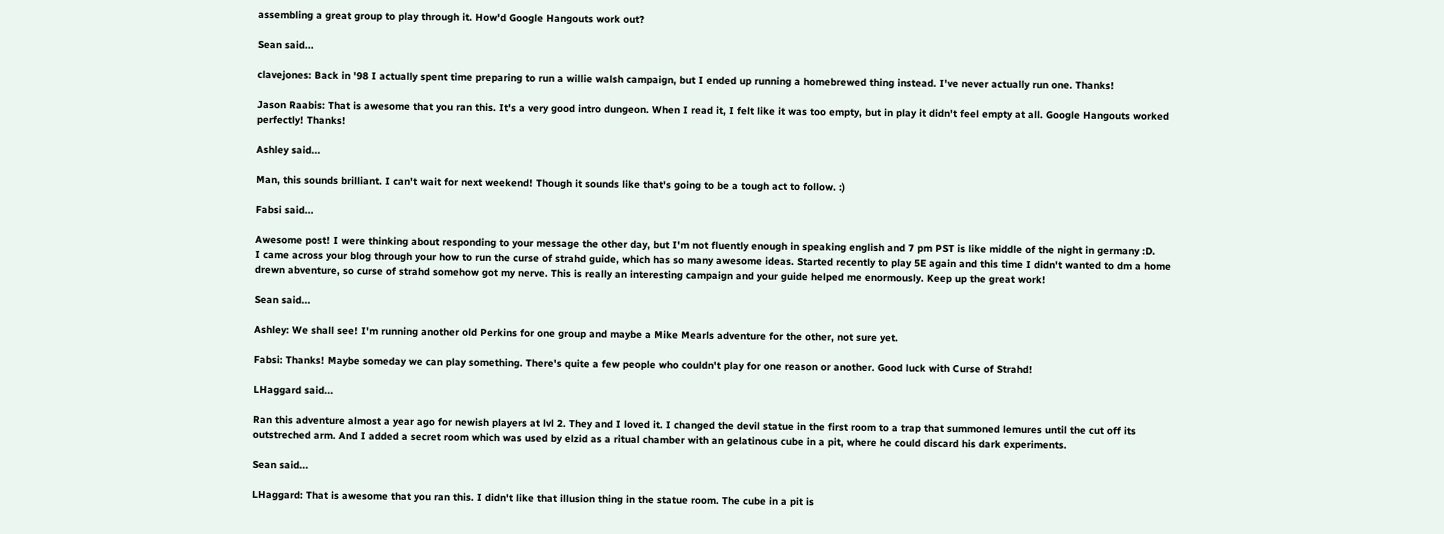assembling a great group to play through it. How'd Google Hangouts work out?

Sean said...

clavejones: Back in '98 I actually spent time preparing to run a willie walsh campaign, but I ended up running a homebrewed thing instead. I've never actually run one. Thanks!

Jason Raabis: That is awesome that you ran this. It's a very good intro dungeon. When I read it, I felt like it was too empty, but in play it didn't feel empty at all. Google Hangouts worked perfectly! Thanks!

Ashley said...

Man, this sounds brilliant. I can't wait for next weekend! Though it sounds like that's going to be a tough act to follow. :)

Fabsi said...

Awesome post! I were thinking about responding to your message the other day, but I'm not fluently enough in speaking english and 7 pm PST is like middle of the night in germany :D.
I came across your blog through your how to run the curse of strahd guide, which has so many awesome ideas. Started recently to play 5E again and this time I didn't wanted to dm a home drewn abventure, so curse of strahd somehow got my nerve. This is really an interesting campaign and your guide helped me enormously. Keep up the great work!

Sean said...

Ashley: We shall see! I'm running another old Perkins for one group and maybe a Mike Mearls adventure for the other, not sure yet.

Fabsi: Thanks! Maybe someday we can play something. There's quite a few people who couldn't play for one reason or another. Good luck with Curse of Strahd!

LHaggard said...

Ran this adventure almost a year ago for newish players at lvl 2. They and I loved it. I changed the devil statue in the first room to a trap that summoned lemures until the cut off its outstreched arm. And I added a secret room which was used by elzid as a ritual chamber with an gelatinous cube in a pit, where he could discard his dark experiments.

Sean said...

LHaggard: That is awesome that you ran this. I didn't like that illusion thing in the statue room. The cube in a pit is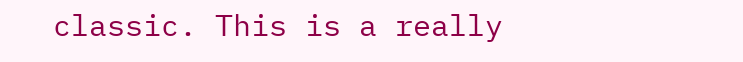classic. This is a really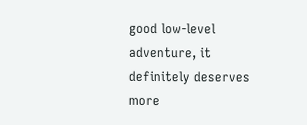good low-level adventure, it definitely deserves more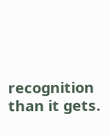recognition than it gets.